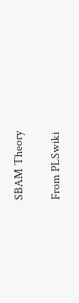SBAM Theory

From PLSwiki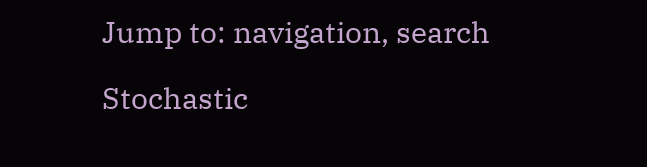Jump to: navigation, search

Stochastic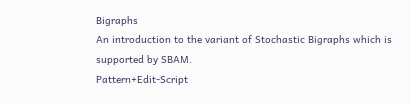Bigraphs
An introduction to the variant of Stochastic Bigraphs which is supported by SBAM.
Pattern+Edit-Script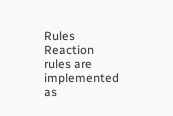Rules
Reaction rules are implemented as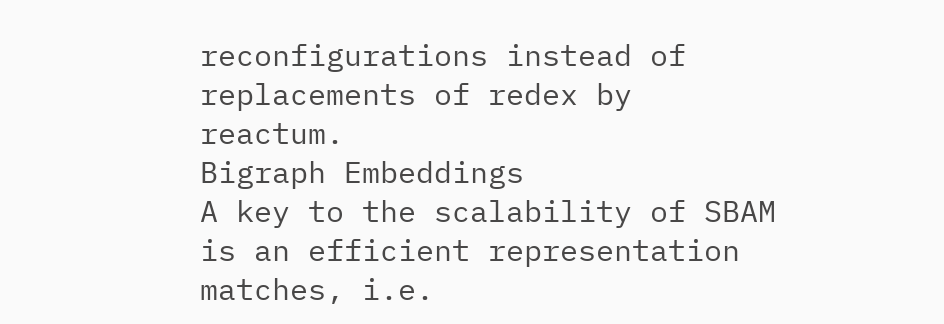reconfigurations instead of replacements of redex by reactum.
Bigraph Embeddings
A key to the scalability of SBAM is an efficient representation matches, i.e.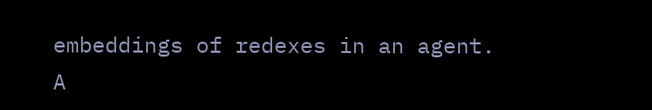embeddings of redexes in an agent.
A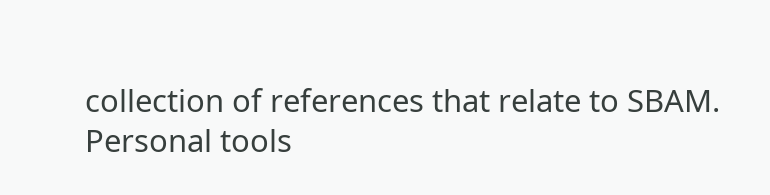collection of references that relate to SBAM.
Personal tools